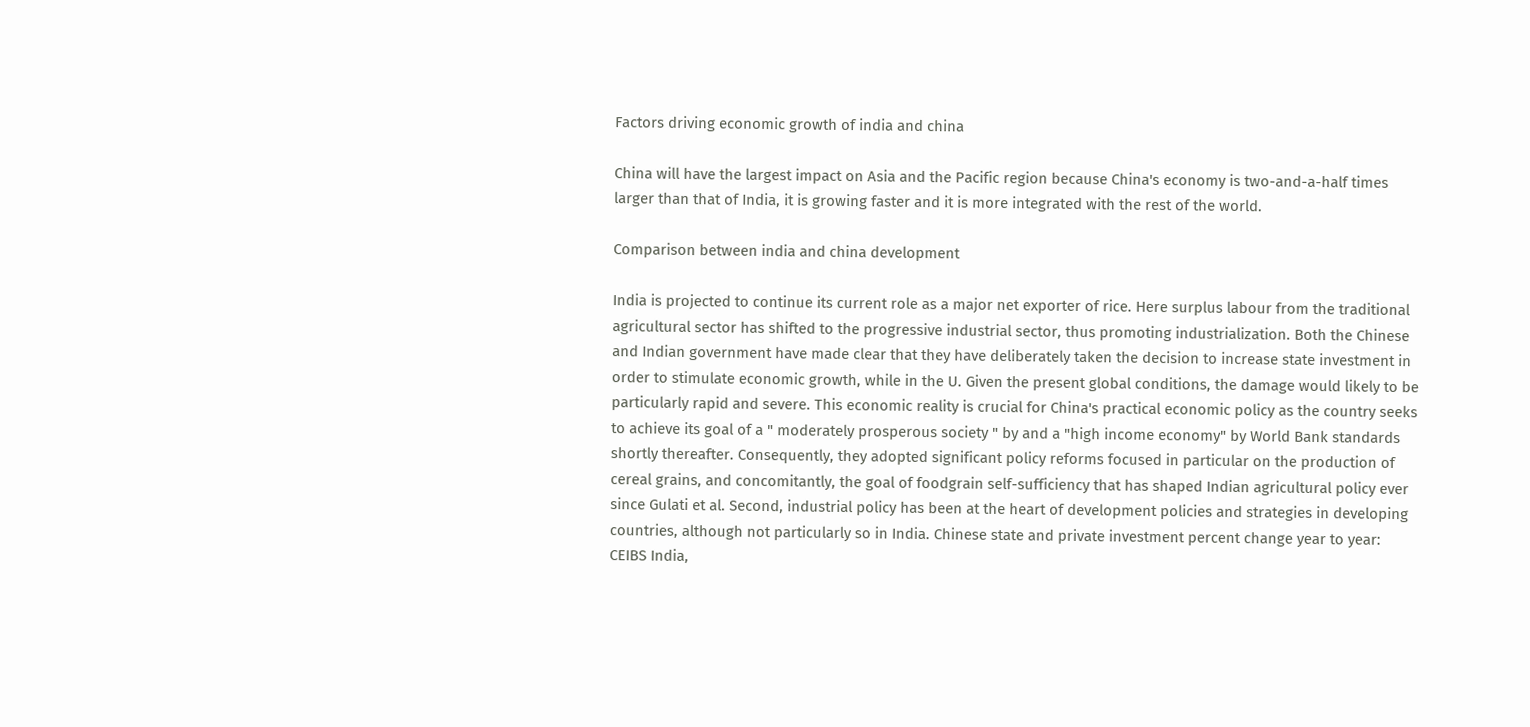Factors driving economic growth of india and china

China will have the largest impact on Asia and the Pacific region because China's economy is two-and-a-half times larger than that of India, it is growing faster and it is more integrated with the rest of the world.

Comparison between india and china development

India is projected to continue its current role as a major net exporter of rice. Here surplus labour from the traditional agricultural sector has shifted to the progressive industrial sector, thus promoting industrialization. Both the Chinese and Indian government have made clear that they have deliberately taken the decision to increase state investment in order to stimulate economic growth, while in the U. Given the present global conditions, the damage would likely to be particularly rapid and severe. This economic reality is crucial for China's practical economic policy as the country seeks to achieve its goal of a " moderately prosperous society " by and a "high income economy" by World Bank standards shortly thereafter. Consequently, they adopted significant policy reforms focused in particular on the production of cereal grains, and concomitantly, the goal of foodgrain self-sufficiency that has shaped Indian agricultural policy ever since Gulati et al. Second, industrial policy has been at the heart of development policies and strategies in developing countries, although not particularly so in India. Chinese state and private investment percent change year to year: CEIBS India,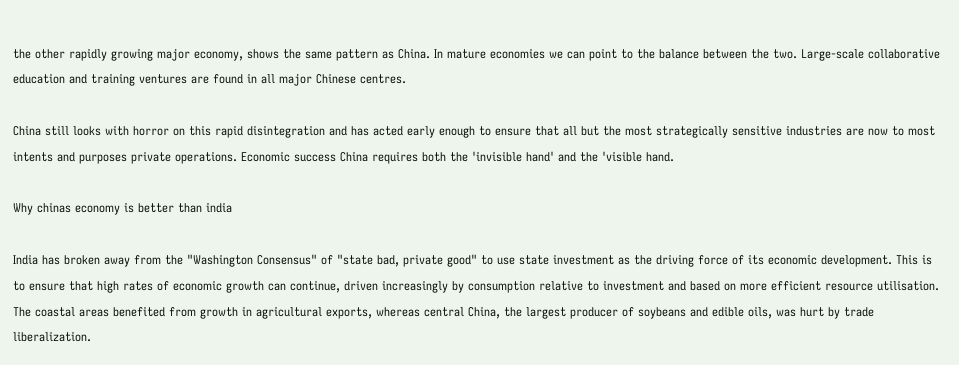the other rapidly growing major economy, shows the same pattern as China. In mature economies we can point to the balance between the two. Large-scale collaborative education and training ventures are found in all major Chinese centres.

China still looks with horror on this rapid disintegration and has acted early enough to ensure that all but the most strategically sensitive industries are now to most intents and purposes private operations. Economic success China requires both the 'invisible hand' and the 'visible hand.

Why chinas economy is better than india

India has broken away from the "Washington Consensus" of "state bad, private good" to use state investment as the driving force of its economic development. This is to ensure that high rates of economic growth can continue, driven increasingly by consumption relative to investment and based on more efficient resource utilisation. The coastal areas benefited from growth in agricultural exports, whereas central China, the largest producer of soybeans and edible oils, was hurt by trade liberalization.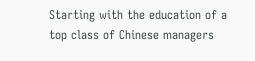Starting with the education of a top class of Chinese managers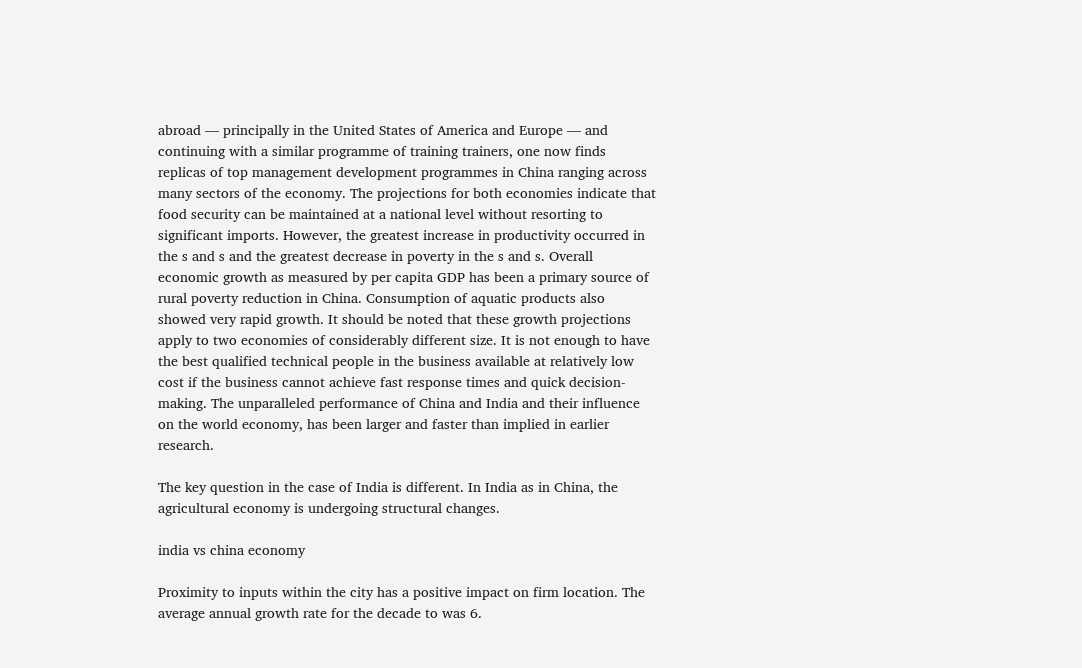abroad — principally in the United States of America and Europe — and continuing with a similar programme of training trainers, one now finds replicas of top management development programmes in China ranging across many sectors of the economy. The projections for both economies indicate that food security can be maintained at a national level without resorting to significant imports. However, the greatest increase in productivity occurred in the s and s and the greatest decrease in poverty in the s and s. Overall economic growth as measured by per capita GDP has been a primary source of rural poverty reduction in China. Consumption of aquatic products also showed very rapid growth. It should be noted that these growth projections apply to two economies of considerably different size. It is not enough to have the best qualified technical people in the business available at relatively low cost if the business cannot achieve fast response times and quick decision-making. The unparalleled performance of China and India and their influence on the world economy, has been larger and faster than implied in earlier research.

The key question in the case of India is different. In India as in China, the agricultural economy is undergoing structural changes.

india vs china economy

Proximity to inputs within the city has a positive impact on firm location. The average annual growth rate for the decade to was 6.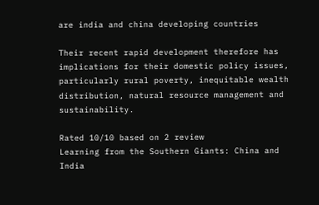are india and china developing countries

Their recent rapid development therefore has implications for their domestic policy issues, particularly rural poverty, inequitable wealth distribution, natural resource management and sustainability.

Rated 10/10 based on 2 review
Learning from the Southern Giants: China and India